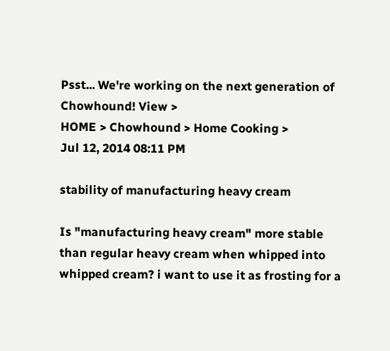Psst... We're working on the next generation of Chowhound! View >
HOME > Chowhound > Home Cooking >
Jul 12, 2014 08:11 PM

stability of manufacturing heavy cream

Is "manufacturing heavy cream" more stable than regular heavy cream when whipped into whipped cream? i want to use it as frosting for a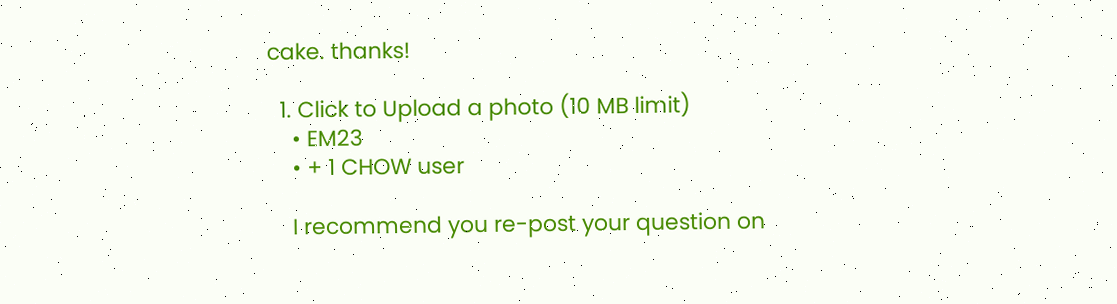cake. thanks!

  1. Click to Upload a photo (10 MB limit)
    • EM23
    • + 1 CHOW user

    I recommend you re-post your question on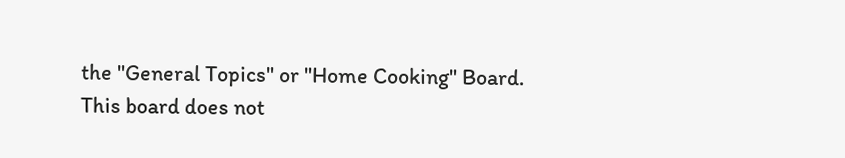the "General Topics" or "Home Cooking" Board. This board does not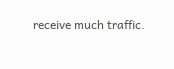receive much traffic.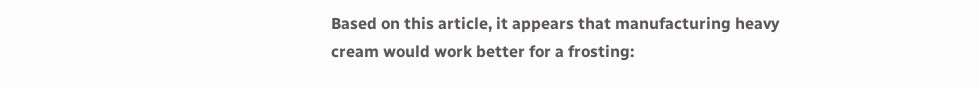Based on this article, it appears that manufacturing heavy cream would work better for a frosting: